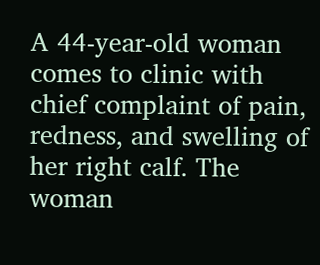A 44-year-old woman comes to clinic with chief complaint of pain, redness, and swelling of her right calf. The woman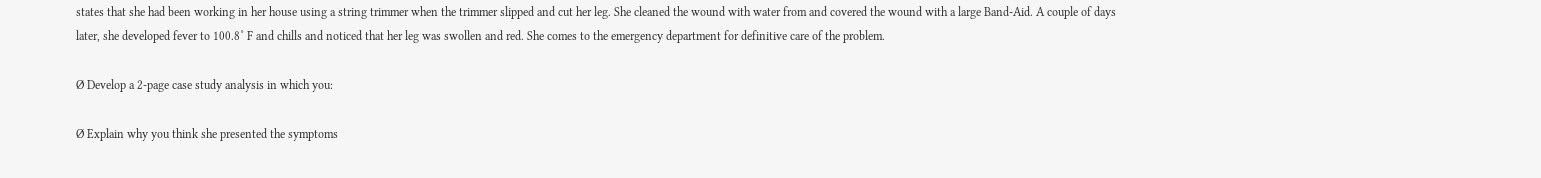states that she had been working in her house using a string trimmer when the trimmer slipped and cut her leg. She cleaned the wound with water from and covered the wound with a large Band-Aid. A couple of days later, she developed fever to 100.8˚ F and chills and noticed that her leg was swollen and red. She comes to the emergency department for definitive care of the problem.

Ø Develop a 2-page case study analysis in which you:

Ø Explain why you think she presented the symptoms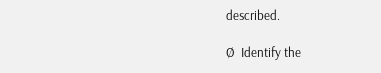described.

Ø  Identify the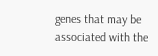genes that may be associated with the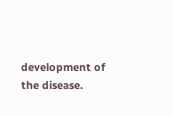development of the disease.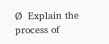Ø  Explain the process of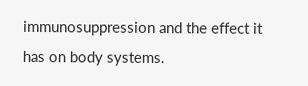immunosuppression and the effect it has on body systems.